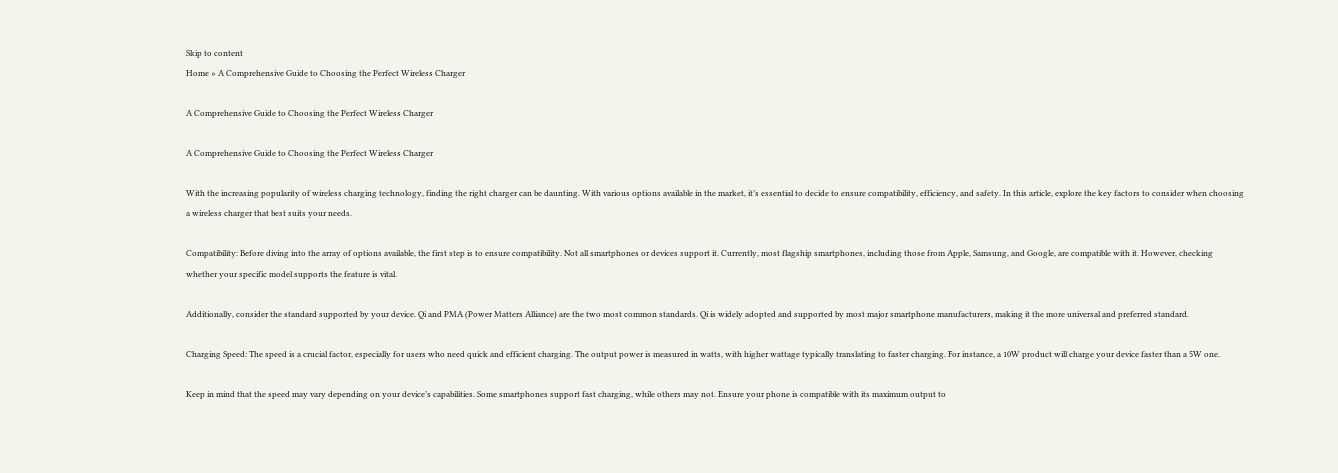Skip to content
Home » A Comprehensive Guide to Choosing the Perfect Wireless Charger

A Comprehensive Guide to Choosing the Perfect Wireless Charger

A Comprehensive Guide to Choosing the Perfect Wireless Charger

With the increasing popularity of wireless charging technology, finding the right charger can be daunting. With various options available in the market, it’s essential to decide to ensure compatibility, efficiency, and safety. In this article, explore the key factors to consider when choosing a wireless charger that best suits your needs.

Compatibility: Before diving into the array of options available, the first step is to ensure compatibility. Not all smartphones or devices support it. Currently, most flagship smartphones, including those from Apple, Samsung, and Google, are compatible with it. However, checking whether your specific model supports the feature is vital.

Additionally, consider the standard supported by your device. Qi and PMA (Power Matters Alliance) are the two most common standards. Qi is widely adopted and supported by most major smartphone manufacturers, making it the more universal and preferred standard.

Charging Speed: The speed is a crucial factor, especially for users who need quick and efficient charging. The output power is measured in watts, with higher wattage typically translating to faster charging. For instance, a 10W product will charge your device faster than a 5W one.

Keep in mind that the speed may vary depending on your device’s capabilities. Some smartphones support fast charging, while others may not. Ensure your phone is compatible with its maximum output to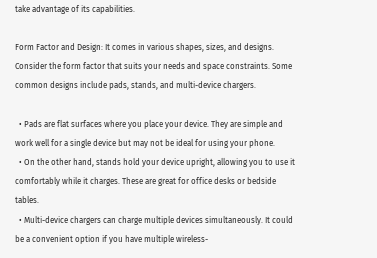take advantage of its capabilities.

Form Factor and Design: It comes in various shapes, sizes, and designs. Consider the form factor that suits your needs and space constraints. Some common designs include pads, stands, and multi-device chargers.

  • Pads are flat surfaces where you place your device. They are simple and work well for a single device but may not be ideal for using your phone.
  • On the other hand, stands hold your device upright, allowing you to use it comfortably while it charges. These are great for office desks or bedside tables.
  • Multi-device chargers can charge multiple devices simultaneously. It could be a convenient option if you have multiple wireless-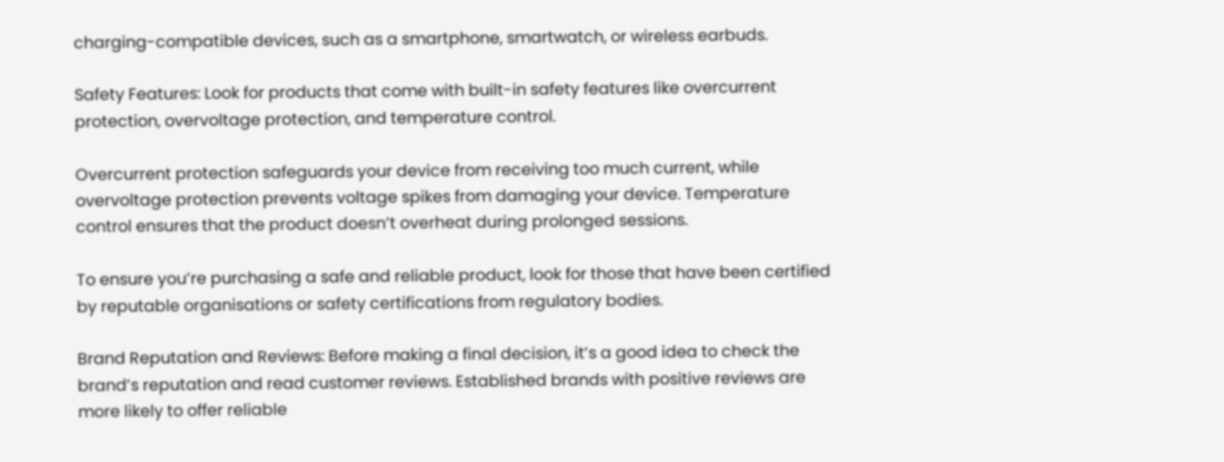charging-compatible devices, such as a smartphone, smartwatch, or wireless earbuds.

Safety Features: Look for products that come with built-in safety features like overcurrent protection, overvoltage protection, and temperature control.

Overcurrent protection safeguards your device from receiving too much current, while overvoltage protection prevents voltage spikes from damaging your device. Temperature control ensures that the product doesn’t overheat during prolonged sessions.

To ensure you’re purchasing a safe and reliable product, look for those that have been certified by reputable organisations or safety certifications from regulatory bodies.

Brand Reputation and Reviews: Before making a final decision, it’s a good idea to check the brand’s reputation and read customer reviews. Established brands with positive reviews are more likely to offer reliable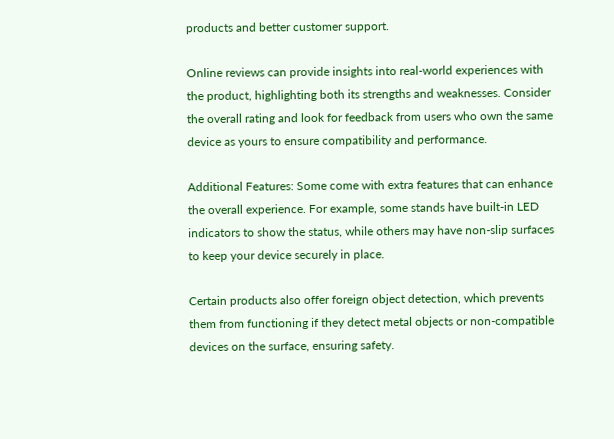products and better customer support.

Online reviews can provide insights into real-world experiences with the product, highlighting both its strengths and weaknesses. Consider the overall rating and look for feedback from users who own the same device as yours to ensure compatibility and performance.

Additional Features: Some come with extra features that can enhance the overall experience. For example, some stands have built-in LED indicators to show the status, while others may have non-slip surfaces to keep your device securely in place.

Certain products also offer foreign object detection, which prevents them from functioning if they detect metal objects or non-compatible devices on the surface, ensuring safety.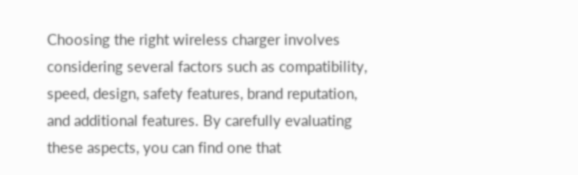Choosing the right wireless charger involves considering several factors such as compatibility, speed, design, safety features, brand reputation, and additional features. By carefully evaluating these aspects, you can find one that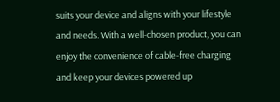suits your device and aligns with your lifestyle and needs. With a well-chosen product, you can enjoy the convenience of cable-free charging and keep your devices powered up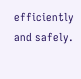efficiently and safely.